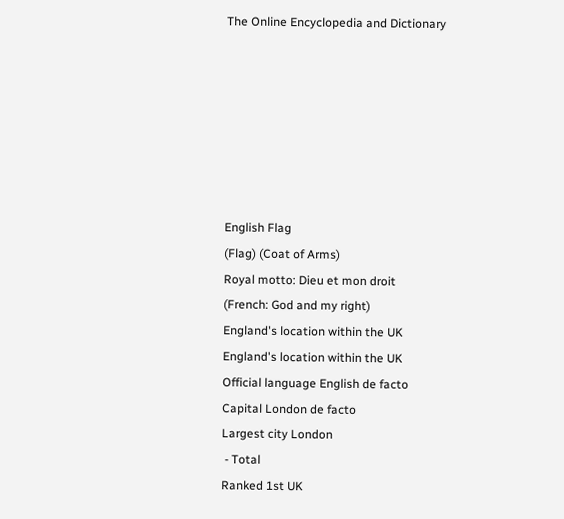The Online Encyclopedia and Dictionary







English Flag
(Flag) (Coat of Arms)
Royal motto: Dieu et mon droit
(French: God and my right)
England's location within the UK
England's location within the UK
Official language English de facto
Capital London de facto
Largest city London
 - Total
Ranked 1st UK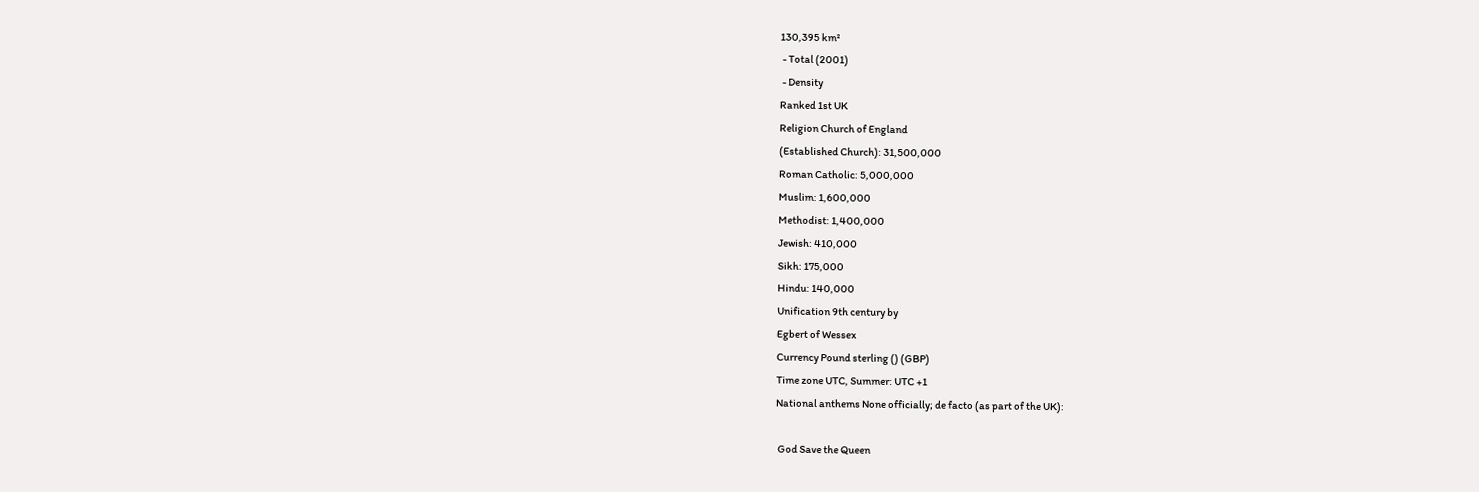130,395 km²
 - Total (2001)
 - Density
Ranked 1st UK
Religion Church of England
(Established Church): 31,500,000
Roman Catholic: 5,000,000
Muslim: 1,600,000
Methodist: 1,400,000
Jewish: 410,000
Sikh: 175,000
Hindu: 140,000
Unification 9th century by
Egbert of Wessex
Currency Pound sterling () (GBP)
Time zone UTC, Summer: UTC +1
National anthems None officially; de facto (as part of the UK):

 God Save the Queen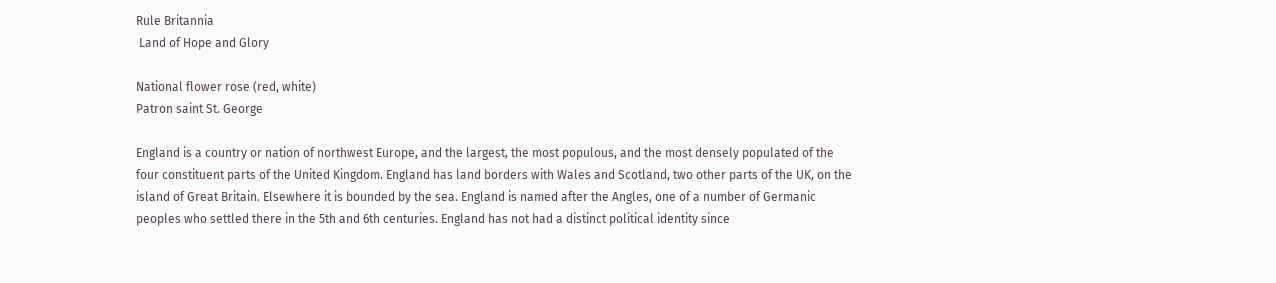Rule Britannia
 Land of Hope and Glory

National flower rose (red, white)
Patron saint St. George

England is a country or nation of northwest Europe, and the largest, the most populous, and the most densely populated of the four constituent parts of the United Kingdom. England has land borders with Wales and Scotland, two other parts of the UK, on the island of Great Britain. Elsewhere it is bounded by the sea. England is named after the Angles, one of a number of Germanic peoples who settled there in the 5th and 6th centuries. England has not had a distinct political identity since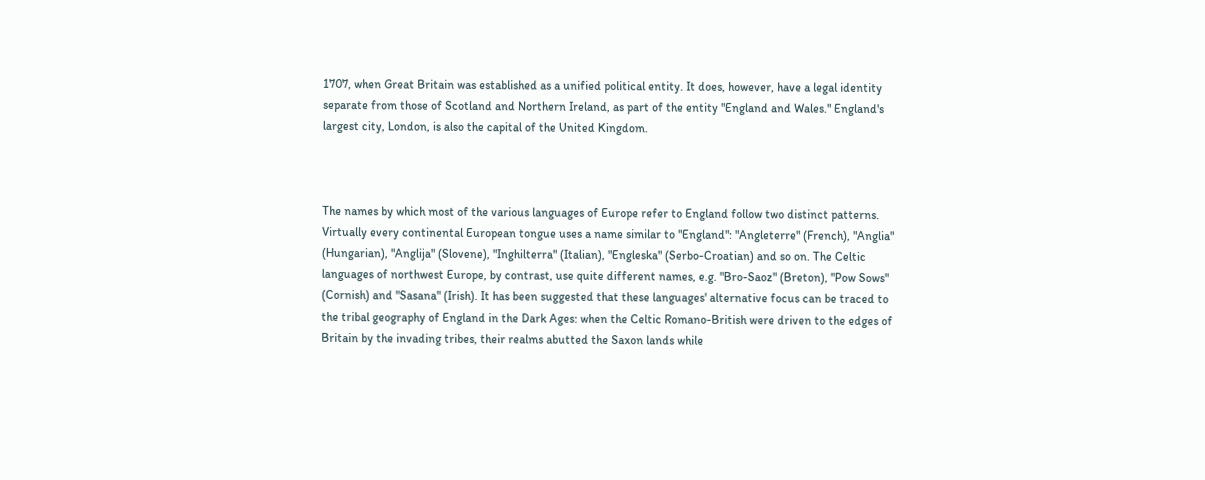1707, when Great Britain was established as a unified political entity. It does, however, have a legal identity separate from those of Scotland and Northern Ireland, as part of the entity "England and Wales." England's largest city, London, is also the capital of the United Kingdom.



The names by which most of the various languages of Europe refer to England follow two distinct patterns. Virtually every continental European tongue uses a name similar to "England": "Angleterre" (French), "Anglia" (Hungarian), "Anglija" (Slovene), "Inghilterra" (Italian), "Engleska" (Serbo-Croatian) and so on. The Celtic languages of northwest Europe, by contrast, use quite different names, e.g. "Bro-Saoz" (Breton), "Pow Sows" (Cornish) and "Sasana" (Irish). It has been suggested that these languages' alternative focus can be traced to the tribal geography of England in the Dark Ages: when the Celtic Romano-British were driven to the edges of Britain by the invading tribes, their realms abutted the Saxon lands while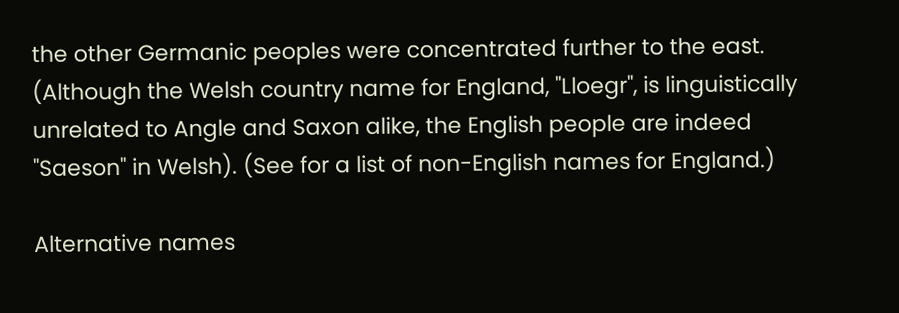the other Germanic peoples were concentrated further to the east. (Although the Welsh country name for England, "Lloegr", is linguistically unrelated to Angle and Saxon alike, the English people are indeed "Saeson" in Welsh). (See for a list of non-English names for England.)

Alternative names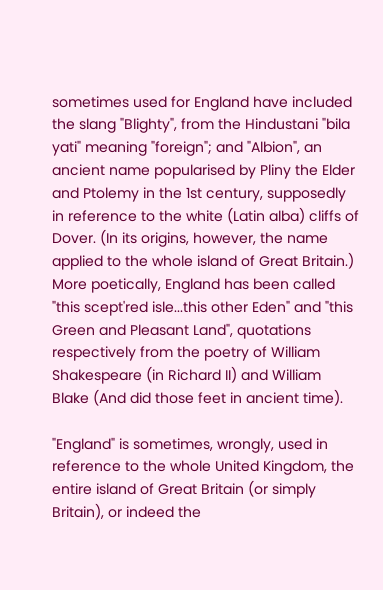sometimes used for England have included the slang "Blighty", from the Hindustani "bila yati" meaning "foreign"; and "Albion", an ancient name popularised by Pliny the Elder and Ptolemy in the 1st century, supposedly in reference to the white (Latin alba) cliffs of Dover. (In its origins, however, the name applied to the whole island of Great Britain.) More poetically, England has been called "this scept'red isle...this other Eden" and "this Green and Pleasant Land", quotations respectively from the poetry of William Shakespeare (in Richard II) and William Blake (And did those feet in ancient time).

"England" is sometimes, wrongly, used in reference to the whole United Kingdom, the entire island of Great Britain (or simply Britain), or indeed the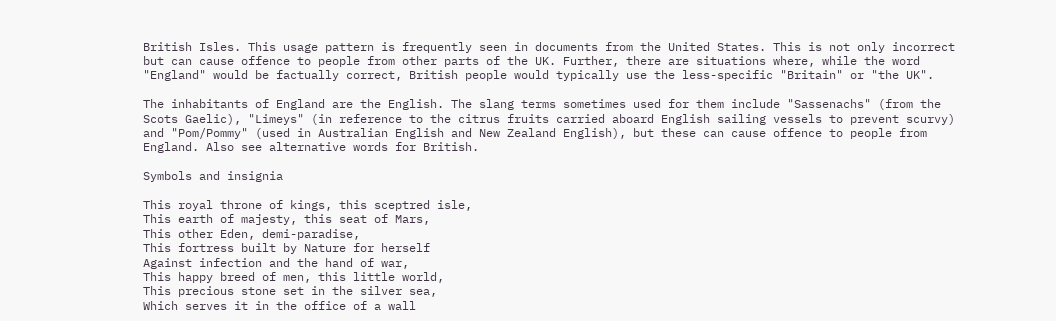British Isles. This usage pattern is frequently seen in documents from the United States. This is not only incorrect but can cause offence to people from other parts of the UK. Further, there are situations where, while the word "England" would be factually correct, British people would typically use the less-specific "Britain" or "the UK".

The inhabitants of England are the English. The slang terms sometimes used for them include "Sassenachs" (from the Scots Gaelic), "Limeys" (in reference to the citrus fruits carried aboard English sailing vessels to prevent scurvy) and "Pom/Pommy" (used in Australian English and New Zealand English), but these can cause offence to people from England. Also see alternative words for British.

Symbols and insignia

This royal throne of kings, this sceptred isle,
This earth of majesty, this seat of Mars,
This other Eden, demi-paradise,
This fortress built by Nature for herself
Against infection and the hand of war,
This happy breed of men, this little world,
This precious stone set in the silver sea,
Which serves it in the office of a wall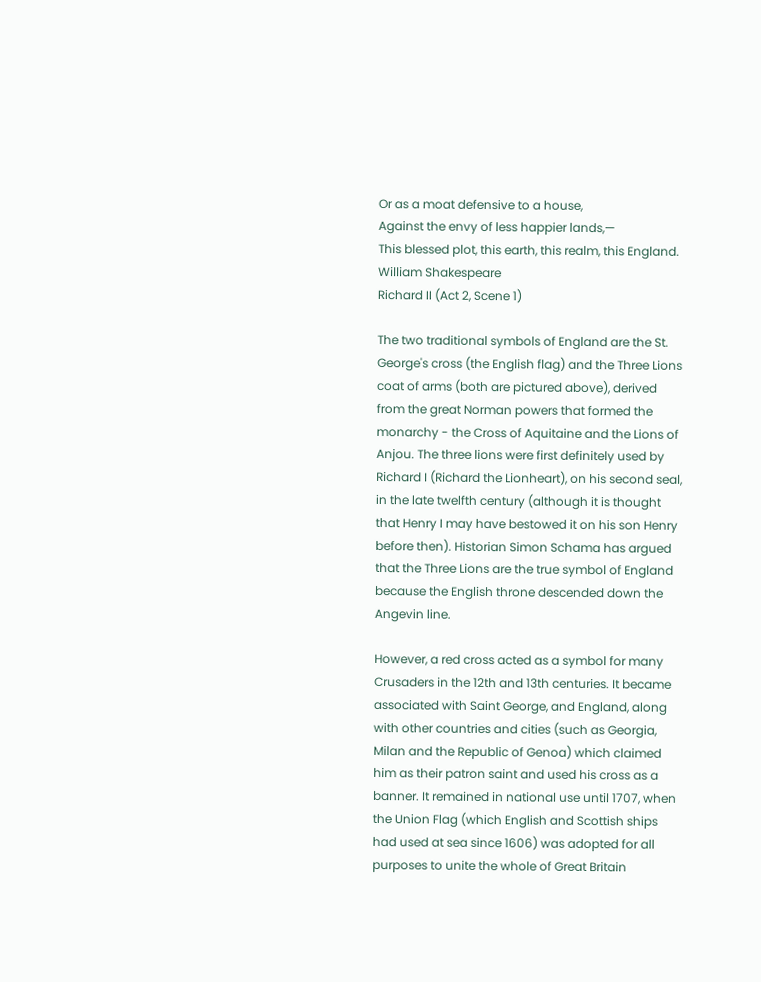Or as a moat defensive to a house,
Against the envy of less happier lands,—
This blessed plot, this earth, this realm, this England.
William Shakespeare
Richard II (Act 2, Scene 1)

The two traditional symbols of England are the St. George's cross (the English flag) and the Three Lions coat of arms (both are pictured above), derived from the great Norman powers that formed the monarchy - the Cross of Aquitaine and the Lions of Anjou. The three lions were first definitely used by Richard I (Richard the Lionheart), on his second seal, in the late twelfth century (although it is thought that Henry I may have bestowed it on his son Henry before then). Historian Simon Schama has argued that the Three Lions are the true symbol of England because the English throne descended down the Angevin line.

However, a red cross acted as a symbol for many Crusaders in the 12th and 13th centuries. It became associated with Saint George, and England, along with other countries and cities (such as Georgia, Milan and the Republic of Genoa) which claimed him as their patron saint and used his cross as a banner. It remained in national use until 1707, when the Union Flag (which English and Scottish ships had used at sea since 1606) was adopted for all purposes to unite the whole of Great Britain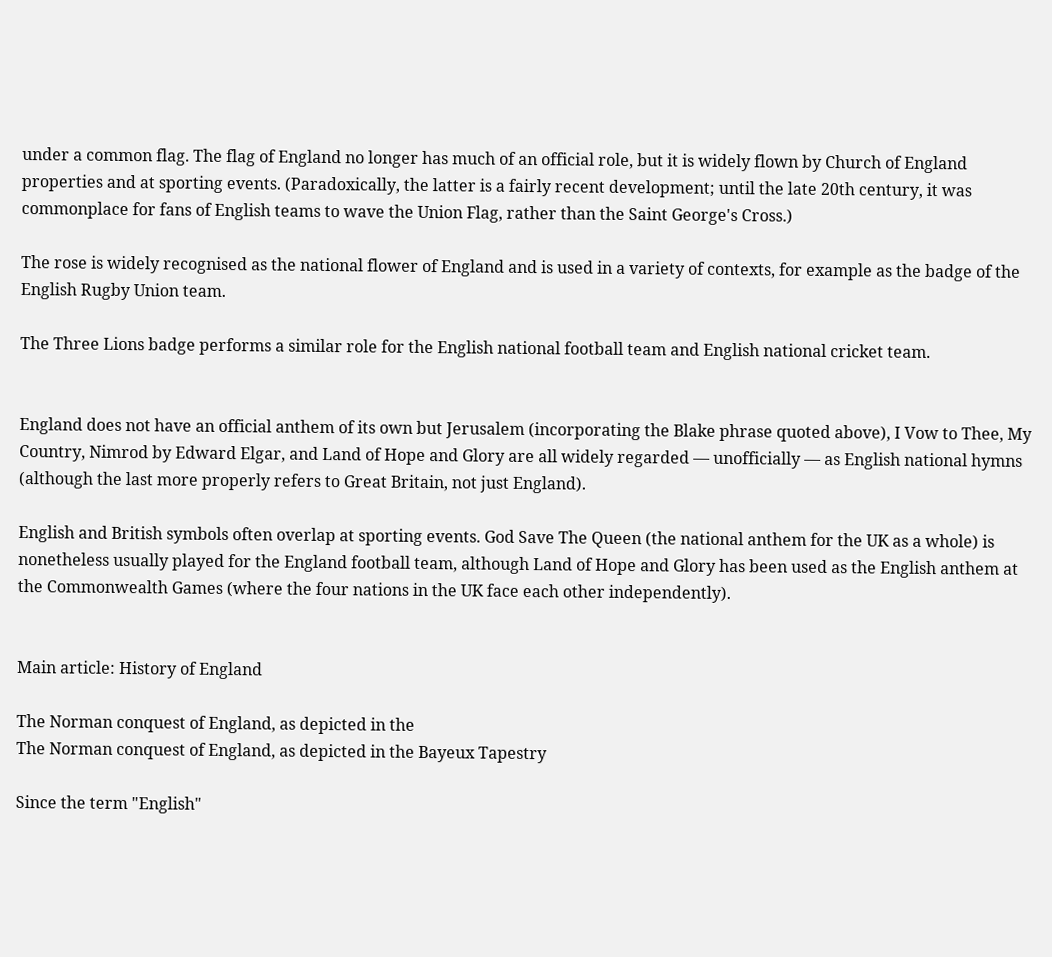under a common flag. The flag of England no longer has much of an official role, but it is widely flown by Church of England properties and at sporting events. (Paradoxically, the latter is a fairly recent development; until the late 20th century, it was commonplace for fans of English teams to wave the Union Flag, rather than the Saint George's Cross.)

The rose is widely recognised as the national flower of England and is used in a variety of contexts, for example as the badge of the English Rugby Union team.

The Three Lions badge performs a similar role for the English national football team and English national cricket team.


England does not have an official anthem of its own but Jerusalem (incorporating the Blake phrase quoted above), I Vow to Thee, My Country, Nimrod by Edward Elgar, and Land of Hope and Glory are all widely regarded — unofficially — as English national hymns (although the last more properly refers to Great Britain, not just England).

English and British symbols often overlap at sporting events. God Save The Queen (the national anthem for the UK as a whole) is nonetheless usually played for the England football team, although Land of Hope and Glory has been used as the English anthem at the Commonwealth Games (where the four nations in the UK face each other independently).


Main article: History of England

The Norman conquest of England, as depicted in the
The Norman conquest of England, as depicted in the Bayeux Tapestry

Since the term "English"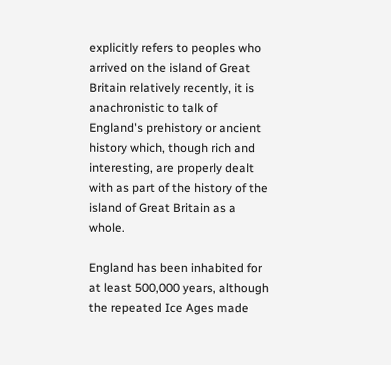explicitly refers to peoples who arrived on the island of Great Britain relatively recently, it is anachronistic to talk of England's prehistory or ancient history which, though rich and interesting, are properly dealt with as part of the history of the island of Great Britain as a whole.

England has been inhabited for at least 500,000 years, although the repeated Ice Ages made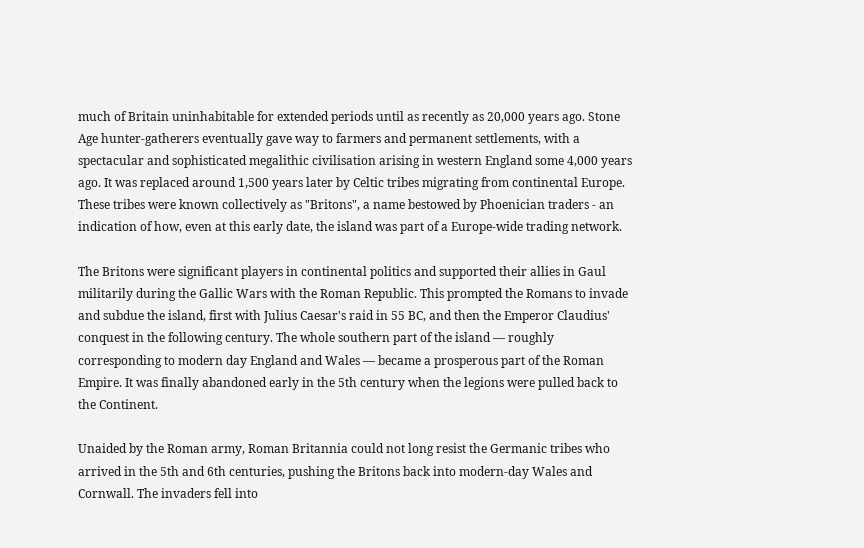much of Britain uninhabitable for extended periods until as recently as 20,000 years ago. Stone Age hunter-gatherers eventually gave way to farmers and permanent settlements, with a spectacular and sophisticated megalithic civilisation arising in western England some 4,000 years ago. It was replaced around 1,500 years later by Celtic tribes migrating from continental Europe. These tribes were known collectively as "Britons", a name bestowed by Phoenician traders - an indication of how, even at this early date, the island was part of a Europe-wide trading network.

The Britons were significant players in continental politics and supported their allies in Gaul militarily during the Gallic Wars with the Roman Republic. This prompted the Romans to invade and subdue the island, first with Julius Caesar's raid in 55 BC, and then the Emperor Claudius' conquest in the following century. The whole southern part of the island — roughly corresponding to modern day England and Wales — became a prosperous part of the Roman Empire. It was finally abandoned early in the 5th century when the legions were pulled back to the Continent.

Unaided by the Roman army, Roman Britannia could not long resist the Germanic tribes who arrived in the 5th and 6th centuries, pushing the Britons back into modern-day Wales and Cornwall. The invaders fell into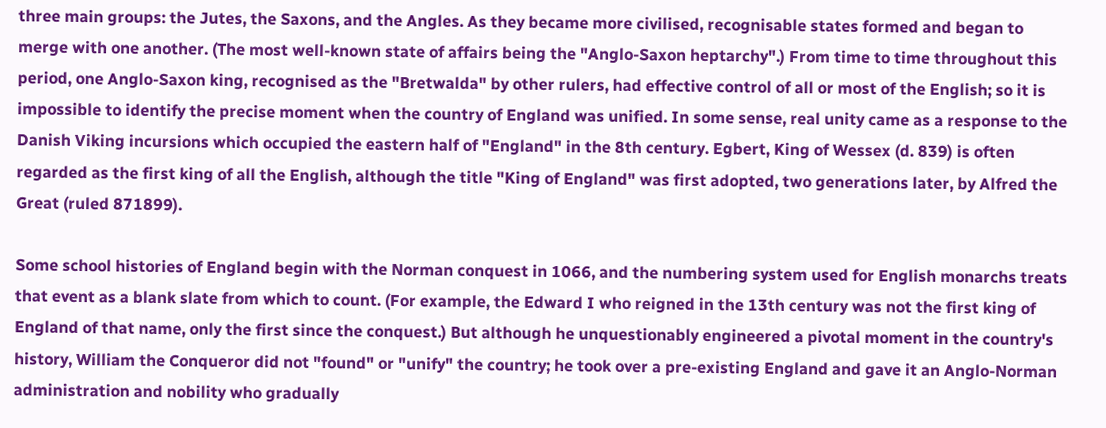three main groups: the Jutes, the Saxons, and the Angles. As they became more civilised, recognisable states formed and began to merge with one another. (The most well-known state of affairs being the "Anglo-Saxon heptarchy".) From time to time throughout this period, one Anglo-Saxon king, recognised as the "Bretwalda" by other rulers, had effective control of all or most of the English; so it is impossible to identify the precise moment when the country of England was unified. In some sense, real unity came as a response to the Danish Viking incursions which occupied the eastern half of "England" in the 8th century. Egbert, King of Wessex (d. 839) is often regarded as the first king of all the English, although the title "King of England" was first adopted, two generations later, by Alfred the Great (ruled 871899).

Some school histories of England begin with the Norman conquest in 1066, and the numbering system used for English monarchs treats that event as a blank slate from which to count. (For example, the Edward I who reigned in the 13th century was not the first king of England of that name, only the first since the conquest.) But although he unquestionably engineered a pivotal moment in the country's history, William the Conqueror did not "found" or "unify" the country; he took over a pre-existing England and gave it an Anglo-Norman administration and nobility who gradually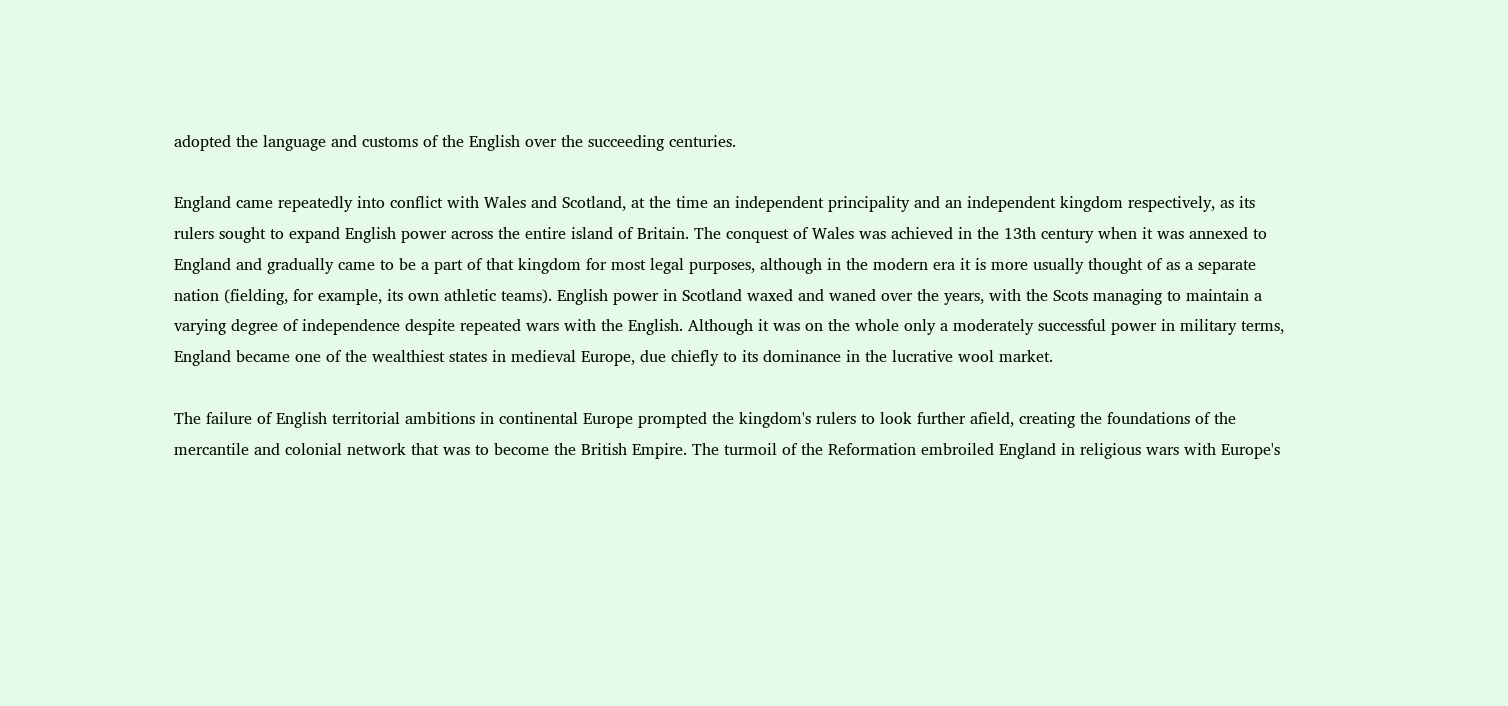adopted the language and customs of the English over the succeeding centuries.

England came repeatedly into conflict with Wales and Scotland, at the time an independent principality and an independent kingdom respectively, as its rulers sought to expand English power across the entire island of Britain. The conquest of Wales was achieved in the 13th century when it was annexed to England and gradually came to be a part of that kingdom for most legal purposes, although in the modern era it is more usually thought of as a separate nation (fielding, for example, its own athletic teams). English power in Scotland waxed and waned over the years, with the Scots managing to maintain a varying degree of independence despite repeated wars with the English. Although it was on the whole only a moderately successful power in military terms, England became one of the wealthiest states in medieval Europe, due chiefly to its dominance in the lucrative wool market.

The failure of English territorial ambitions in continental Europe prompted the kingdom's rulers to look further afield, creating the foundations of the mercantile and colonial network that was to become the British Empire. The turmoil of the Reformation embroiled England in religious wars with Europe's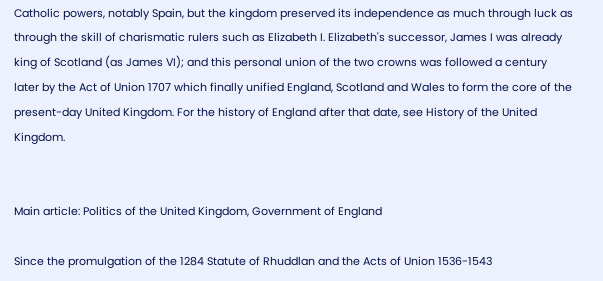Catholic powers, notably Spain, but the kingdom preserved its independence as much through luck as through the skill of charismatic rulers such as Elizabeth I. Elizabeth's successor, James I was already king of Scotland (as James VI); and this personal union of the two crowns was followed a century later by the Act of Union 1707 which finally unified England, Scotland and Wales to form the core of the present-day United Kingdom. For the history of England after that date, see History of the United Kingdom.


Main article: Politics of the United Kingdom, Government of England

Since the promulgation of the 1284 Statute of Rhuddlan and the Acts of Union 1536-1543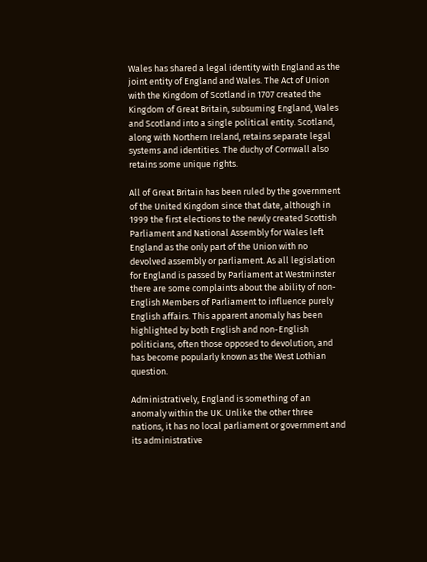Wales has shared a legal identity with England as the joint entity of England and Wales. The Act of Union with the Kingdom of Scotland in 1707 created the Kingdom of Great Britain, subsuming England, Wales and Scotland into a single political entity. Scotland, along with Northern Ireland, retains separate legal systems and identities. The duchy of Cornwall also retains some unique rights.

All of Great Britain has been ruled by the government of the United Kingdom since that date, although in 1999 the first elections to the newly created Scottish Parliament and National Assembly for Wales left England as the only part of the Union with no devolved assembly or parliament. As all legislation for England is passed by Parliament at Westminster there are some complaints about the ability of non-English Members of Parliament to influence purely English affairs. This apparent anomaly has been highlighted by both English and non-English politicians, often those opposed to devolution, and has become popularly known as the West Lothian question.

Administratively, England is something of an anomaly within the UK. Unlike the other three nations, it has no local parliament or government and its administrative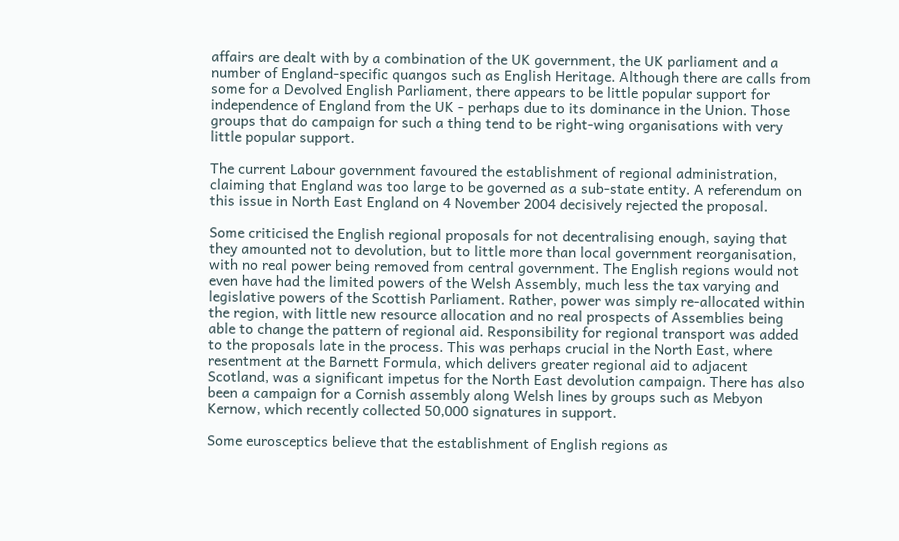affairs are dealt with by a combination of the UK government, the UK parliament and a number of England-specific quangos such as English Heritage. Although there are calls from some for a Devolved English Parliament, there appears to be little popular support for independence of England from the UK - perhaps due to its dominance in the Union. Those groups that do campaign for such a thing tend to be right-wing organisations with very little popular support.

The current Labour government favoured the establishment of regional administration, claiming that England was too large to be governed as a sub-state entity. A referendum on this issue in North East England on 4 November 2004 decisively rejected the proposal.

Some criticised the English regional proposals for not decentralising enough, saying that they amounted not to devolution, but to little more than local government reorganisation, with no real power being removed from central government. The English regions would not even have had the limited powers of the Welsh Assembly, much less the tax varying and legislative powers of the Scottish Parliament. Rather, power was simply re-allocated within the region, with little new resource allocation and no real prospects of Assemblies being able to change the pattern of regional aid. Responsibility for regional transport was added to the proposals late in the process. This was perhaps crucial in the North East, where resentment at the Barnett Formula, which delivers greater regional aid to adjacent Scotland, was a significant impetus for the North East devolution campaign. There has also been a campaign for a Cornish assembly along Welsh lines by groups such as Mebyon Kernow, which recently collected 50,000 signatures in support.

Some eurosceptics believe that the establishment of English regions as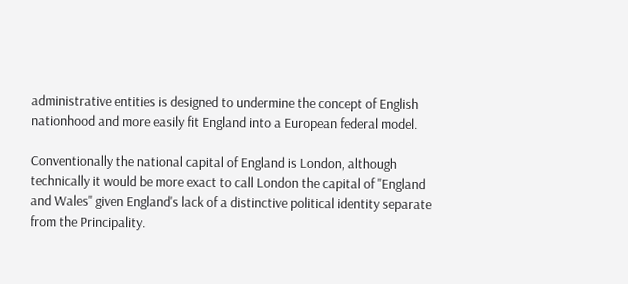administrative entities is designed to undermine the concept of English nationhood and more easily fit England into a European federal model.

Conventionally the national capital of England is London, although technically it would be more exact to call London the capital of "England and Wales" given England's lack of a distinctive political identity separate from the Principality.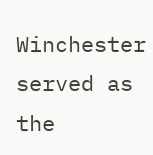Winchester served as the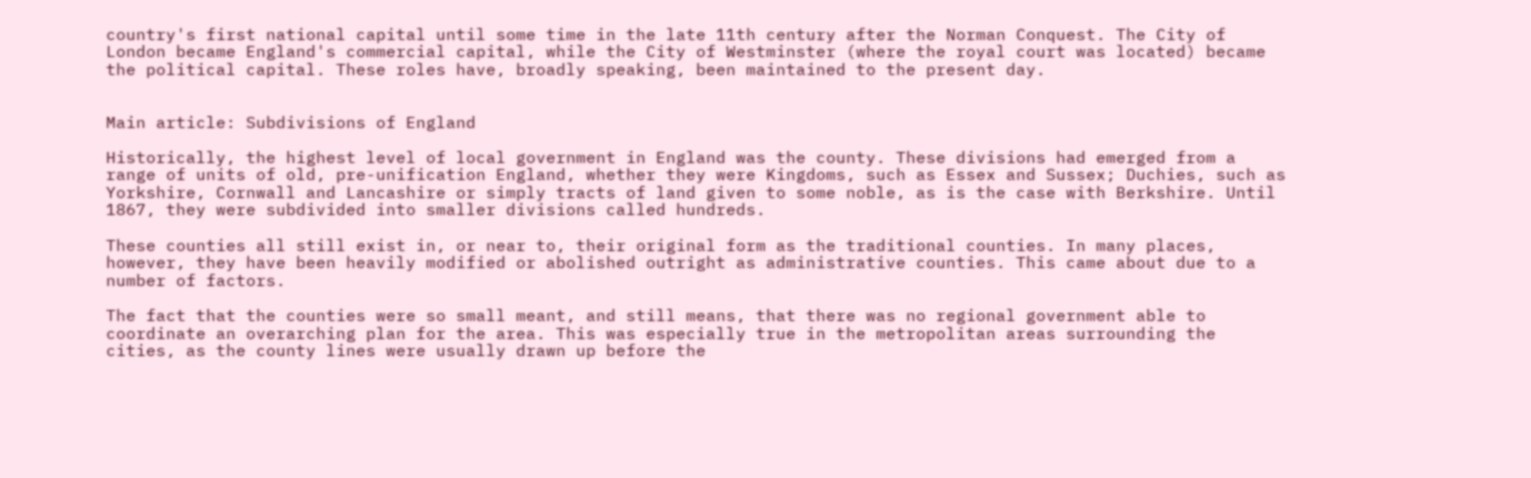country's first national capital until some time in the late 11th century after the Norman Conquest. The City of London became England's commercial capital, while the City of Westminster (where the royal court was located) became the political capital. These roles have, broadly speaking, been maintained to the present day.


Main article: Subdivisions of England

Historically, the highest level of local government in England was the county. These divisions had emerged from a range of units of old, pre-unification England, whether they were Kingdoms, such as Essex and Sussex; Duchies, such as Yorkshire, Cornwall and Lancashire or simply tracts of land given to some noble, as is the case with Berkshire. Until 1867, they were subdivided into smaller divisions called hundreds.

These counties all still exist in, or near to, their original form as the traditional counties. In many places, however, they have been heavily modified or abolished outright as administrative counties. This came about due to a number of factors.

The fact that the counties were so small meant, and still means, that there was no regional government able to coordinate an overarching plan for the area. This was especially true in the metropolitan areas surrounding the cities, as the county lines were usually drawn up before the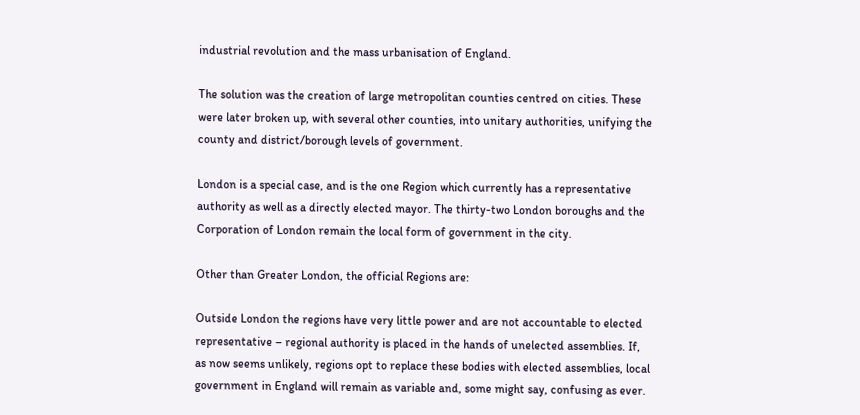industrial revolution and the mass urbanisation of England.

The solution was the creation of large metropolitan counties centred on cities. These were later broken up, with several other counties, into unitary authorities, unifying the county and district/borough levels of government.

London is a special case, and is the one Region which currently has a representative authority as well as a directly elected mayor. The thirty-two London boroughs and the Corporation of London remain the local form of government in the city.

Other than Greater London, the official Regions are:

Outside London the regions have very little power and are not accountable to elected representative – regional authority is placed in the hands of unelected assemblies. If, as now seems unlikely, regions opt to replace these bodies with elected assemblies, local government in England will remain as variable and, some might say, confusing as ever.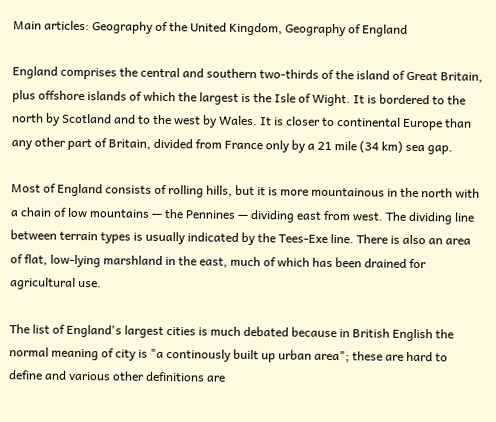Main articles: Geography of the United Kingdom, Geography of England

England comprises the central and southern two-thirds of the island of Great Britain, plus offshore islands of which the largest is the Isle of Wight. It is bordered to the north by Scotland and to the west by Wales. It is closer to continental Europe than any other part of Britain, divided from France only by a 21 mile (34 km) sea gap.

Most of England consists of rolling hills, but it is more mountainous in the north with a chain of low mountains — the Pennines — dividing east from west. The dividing line between terrain types is usually indicated by the Tees-Exe line. There is also an area of flat, low-lying marshland in the east, much of which has been drained for agricultural use.

The list of England's largest cities is much debated because in British English the normal meaning of city is "a continously built up urban area"; these are hard to define and various other definitions are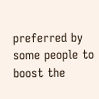preferred by some people to boost the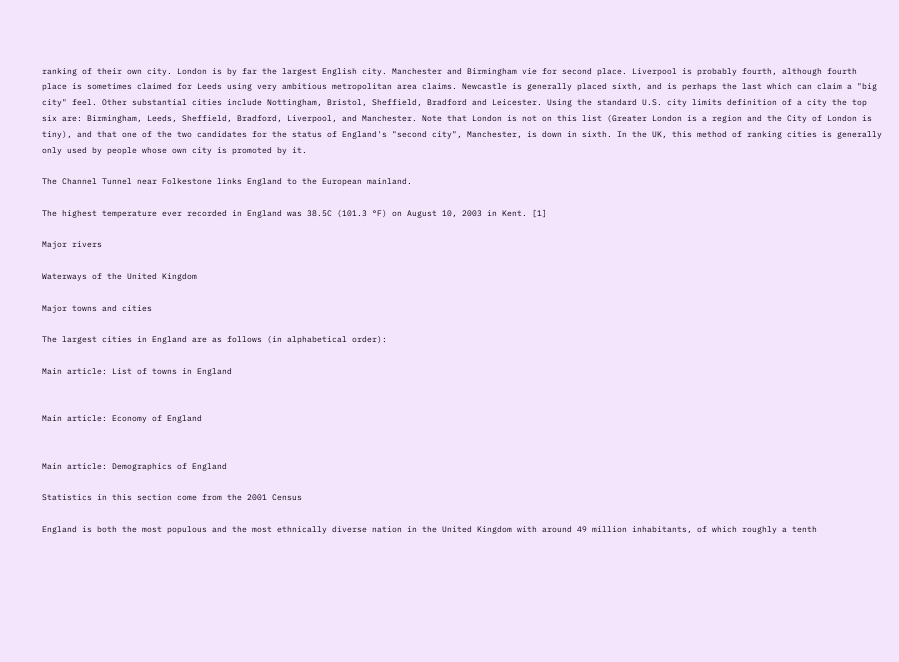ranking of their own city. London is by far the largest English city. Manchester and Birmingham vie for second place. Liverpool is probably fourth, although fourth place is sometimes claimed for Leeds using very ambitious metropolitan area claims. Newcastle is generally placed sixth, and is perhaps the last which can claim a "big city" feel. Other substantial cities include Nottingham, Bristol, Sheffield, Bradford and Leicester. Using the standard U.S. city limits definition of a city the top six are: Birmingham, Leeds, Sheffield, Bradford, Liverpool, and Manchester. Note that London is not on this list (Greater London is a region and the City of London is tiny), and that one of the two candidates for the status of England's "second city", Manchester, is down in sixth. In the UK, this method of ranking cities is generally only used by people whose own city is promoted by it.

The Channel Tunnel near Folkestone links England to the European mainland.

The highest temperature ever recorded in England was 38.5C (101.3 °F) on August 10, 2003 in Kent. [1]

Major rivers

Waterways of the United Kingdom

Major towns and cities

The largest cities in England are as follows (in alphabetical order):

Main article: List of towns in England


Main article: Economy of England


Main article: Demographics of England

Statistics in this section come from the 2001 Census

England is both the most populous and the most ethnically diverse nation in the United Kingdom with around 49 million inhabitants, of which roughly a tenth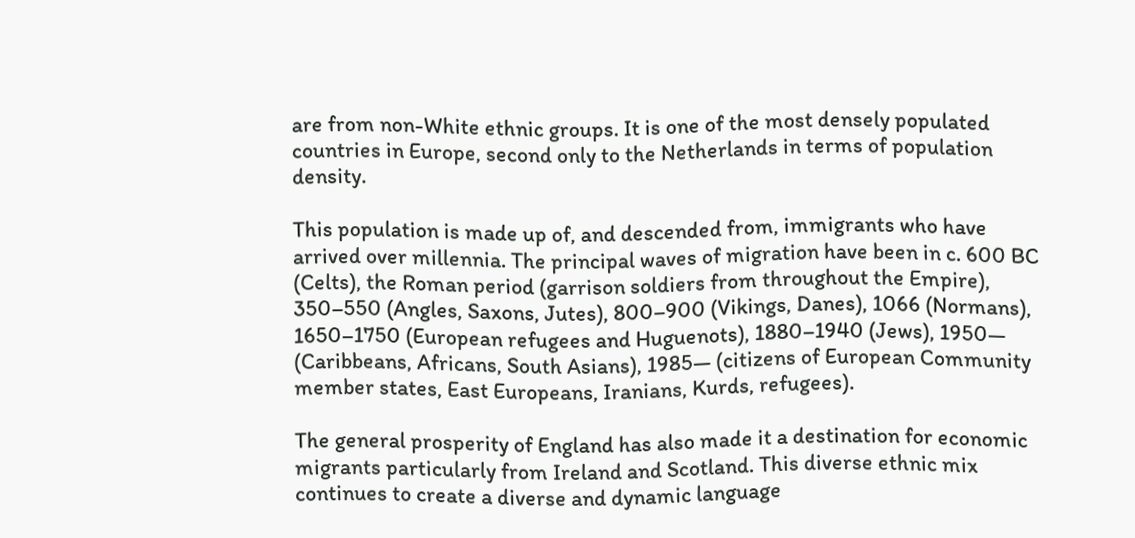are from non-White ethnic groups. It is one of the most densely populated countries in Europe, second only to the Netherlands in terms of population density.

This population is made up of, and descended from, immigrants who have arrived over millennia. The principal waves of migration have been in c. 600 BC (Celts), the Roman period (garrison soldiers from throughout the Empire), 350–550 (Angles, Saxons, Jutes), 800–900 (Vikings, Danes), 1066 (Normans), 1650–1750 (European refugees and Huguenots), 1880–1940 (Jews), 1950— (Caribbeans, Africans, South Asians), 1985— (citizens of European Community member states, East Europeans, Iranians, Kurds, refugees).

The general prosperity of England has also made it a destination for economic migrants particularly from Ireland and Scotland. This diverse ethnic mix continues to create a diverse and dynamic language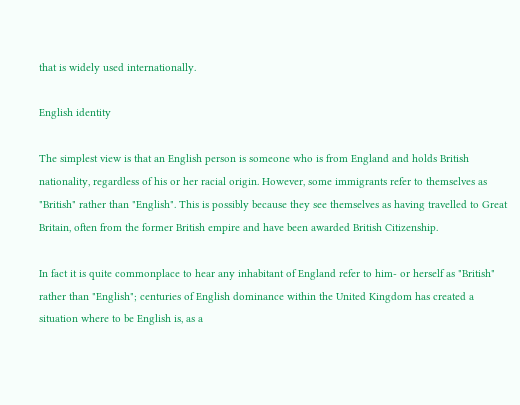that is widely used internationally.

English identity

The simplest view is that an English person is someone who is from England and holds British nationality, regardless of his or her racial origin. However, some immigrants refer to themselves as "British" rather than "English". This is possibly because they see themselves as having travelled to Great Britain, often from the former British empire and have been awarded British Citizenship.

In fact it is quite commonplace to hear any inhabitant of England refer to him- or herself as "British" rather than "English"; centuries of English dominance within the United Kingdom has created a situation where to be English is, as a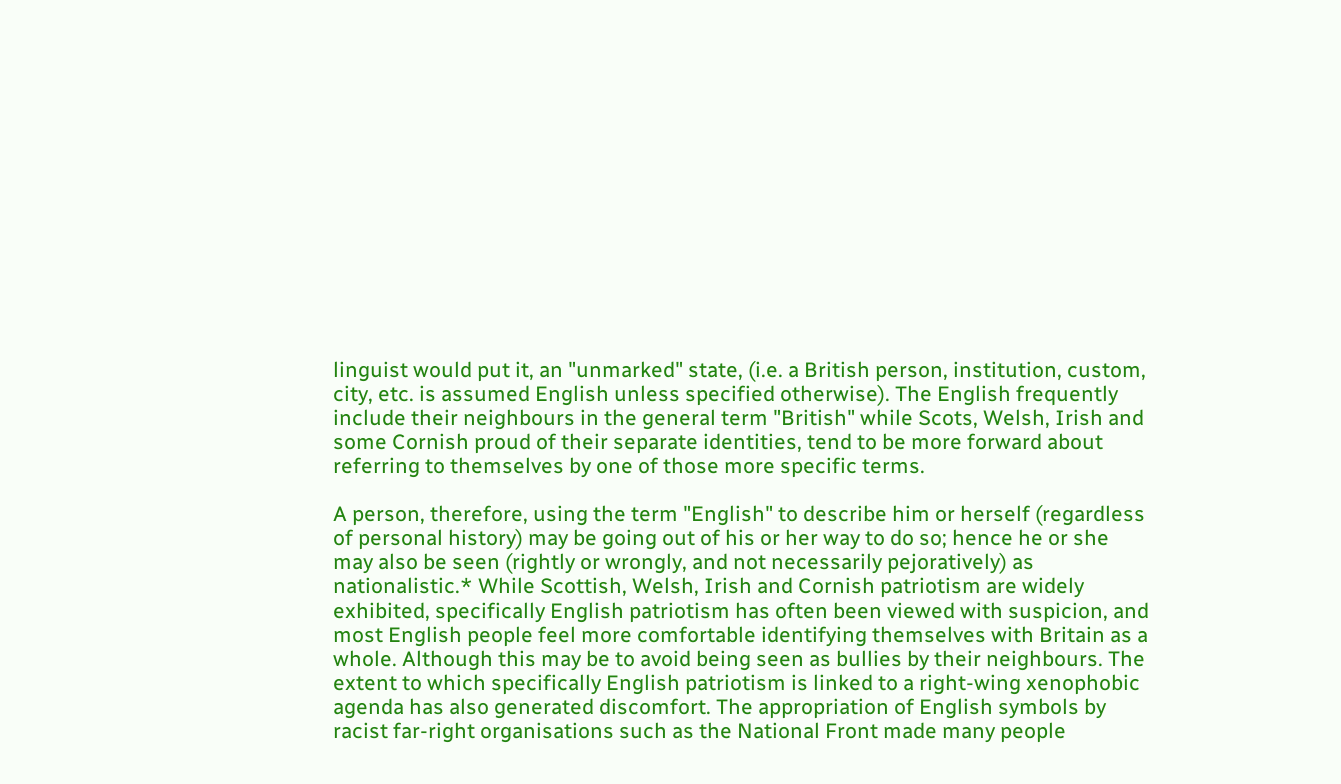linguist would put it, an "unmarked" state, (i.e. a British person, institution, custom, city, etc. is assumed English unless specified otherwise). The English frequently include their neighbours in the general term "British" while Scots, Welsh, Irish and some Cornish proud of their separate identities, tend to be more forward about referring to themselves by one of those more specific terms.

A person, therefore, using the term "English" to describe him or herself (regardless of personal history) may be going out of his or her way to do so; hence he or she may also be seen (rightly or wrongly, and not necessarily pejoratively) as nationalistic.* While Scottish, Welsh, Irish and Cornish patriotism are widely exhibited, specifically English patriotism has often been viewed with suspicion, and most English people feel more comfortable identifying themselves with Britain as a whole. Although this may be to avoid being seen as bullies by their neighbours. The extent to which specifically English patriotism is linked to a right-wing xenophobic agenda has also generated discomfort. The appropriation of English symbols by racist far-right organisations such as the National Front made many people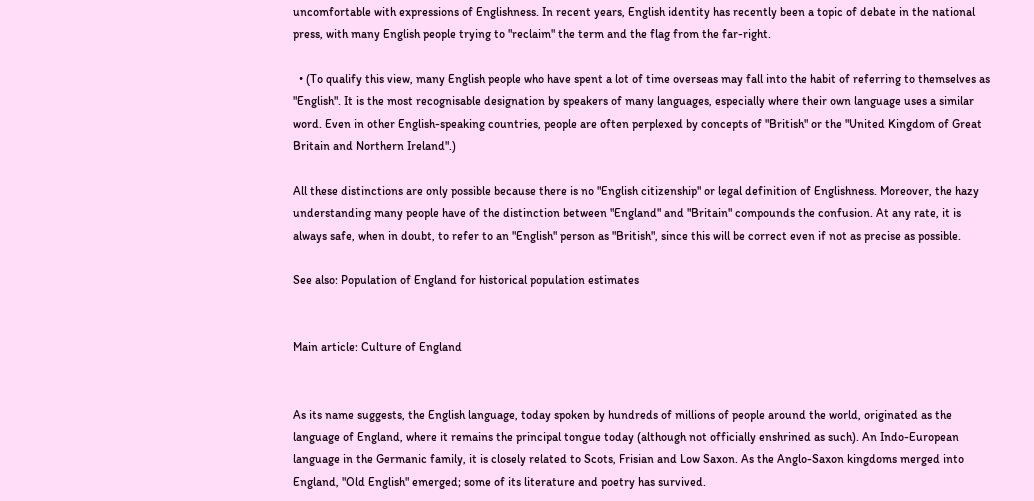uncomfortable with expressions of Englishness. In recent years, English identity has recently been a topic of debate in the national press, with many English people trying to "reclaim" the term and the flag from the far-right.

  • (To qualify this view, many English people who have spent a lot of time overseas may fall into the habit of referring to themselves as "English". It is the most recognisable designation by speakers of many languages, especially where their own language uses a similar word. Even in other English-speaking countries, people are often perplexed by concepts of "British" or the "United Kingdom of Great Britain and Northern Ireland".)

All these distinctions are only possible because there is no "English citizenship" or legal definition of Englishness. Moreover, the hazy understanding many people have of the distinction between "England" and "Britain" compounds the confusion. At any rate, it is always safe, when in doubt, to refer to an "English" person as "British", since this will be correct even if not as precise as possible.

See also: Population of England for historical population estimates


Main article: Culture of England


As its name suggests, the English language, today spoken by hundreds of millions of people around the world, originated as the language of England, where it remains the principal tongue today (although not officially enshrined as such). An Indo-European language in the Germanic family, it is closely related to Scots, Frisian and Low Saxon. As the Anglo-Saxon kingdoms merged into England, "Old English" emerged; some of its literature and poetry has survived.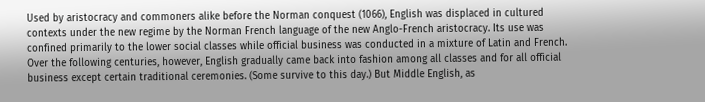Used by aristocracy and commoners alike before the Norman conquest (1066), English was displaced in cultured contexts under the new regime by the Norman French language of the new Anglo-French aristocracy. Its use was confined primarily to the lower social classes while official business was conducted in a mixture of Latin and French. Over the following centuries, however, English gradually came back into fashion among all classes and for all official business except certain traditional ceremonies. (Some survive to this day.) But Middle English, as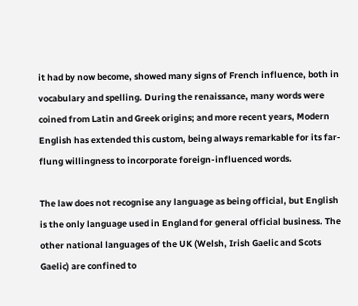it had by now become, showed many signs of French influence, both in vocabulary and spelling. During the renaissance, many words were coined from Latin and Greek origins; and more recent years, Modern English has extended this custom, being always remarkable for its far-flung willingness to incorporate foreign-influenced words.

The law does not recognise any language as being official, but English is the only language used in England for general official business. The other national languages of the UK (Welsh, Irish Gaelic and Scots Gaelic) are confined to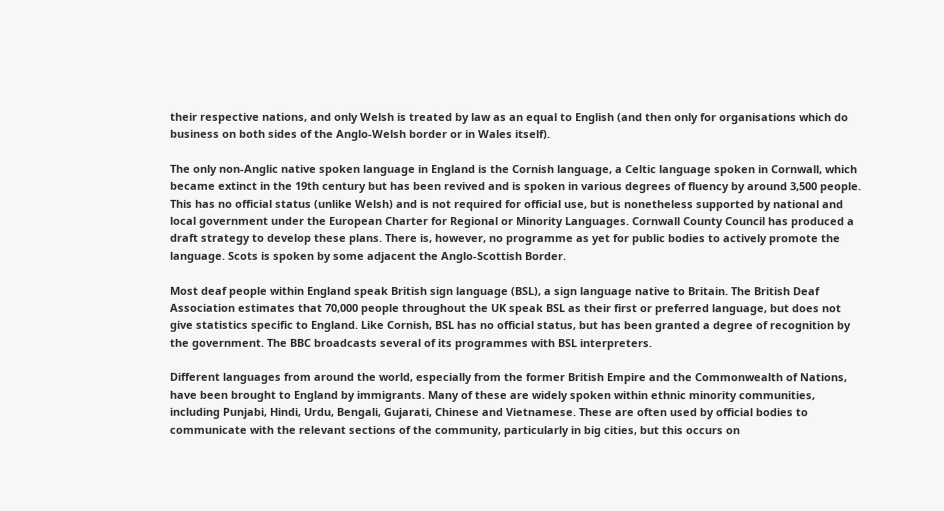their respective nations, and only Welsh is treated by law as an equal to English (and then only for organisations which do business on both sides of the Anglo-Welsh border or in Wales itself).

The only non-Anglic native spoken language in England is the Cornish language, a Celtic language spoken in Cornwall, which became extinct in the 19th century but has been revived and is spoken in various degrees of fluency by around 3,500 people. This has no official status (unlike Welsh) and is not required for official use, but is nonetheless supported by national and local government under the European Charter for Regional or Minority Languages. Cornwall County Council has produced a draft strategy to develop these plans. There is, however, no programme as yet for public bodies to actively promote the language. Scots is spoken by some adjacent the Anglo-Scottish Border.

Most deaf people within England speak British sign language (BSL), a sign language native to Britain. The British Deaf Association estimates that 70,000 people throughout the UK speak BSL as their first or preferred language, but does not give statistics specific to England. Like Cornish, BSL has no official status, but has been granted a degree of recognition by the government. The BBC broadcasts several of its programmes with BSL interpreters.

Different languages from around the world, especially from the former British Empire and the Commonwealth of Nations, have been brought to England by immigrants. Many of these are widely spoken within ethnic minority communities, including Punjabi, Hindi, Urdu, Bengali, Gujarati, Chinese and Vietnamese. These are often used by official bodies to communicate with the relevant sections of the community, particularly in big cities, but this occurs on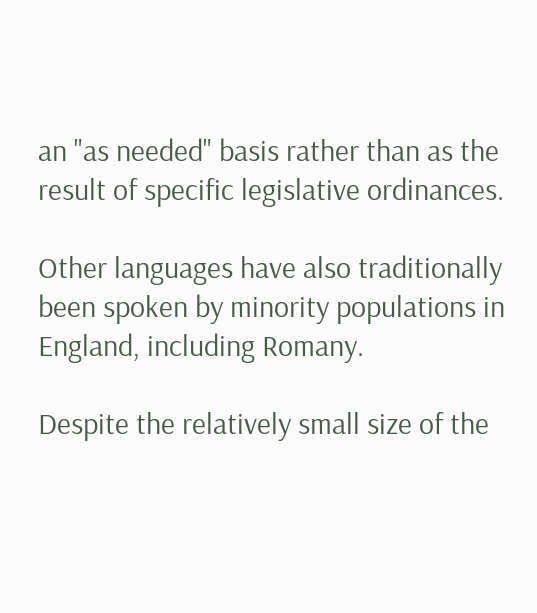an "as needed" basis rather than as the result of specific legislative ordinances.

Other languages have also traditionally been spoken by minority populations in England, including Romany.

Despite the relatively small size of the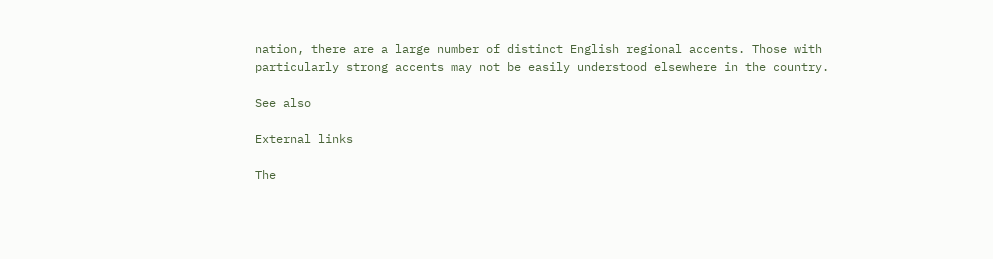nation, there are a large number of distinct English regional accents. Those with particularly strong accents may not be easily understood elsewhere in the country.

See also

External links

The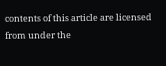contents of this article are licensed from under the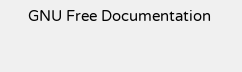GNU Free Documentation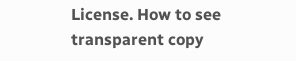License. How to see transparent copy